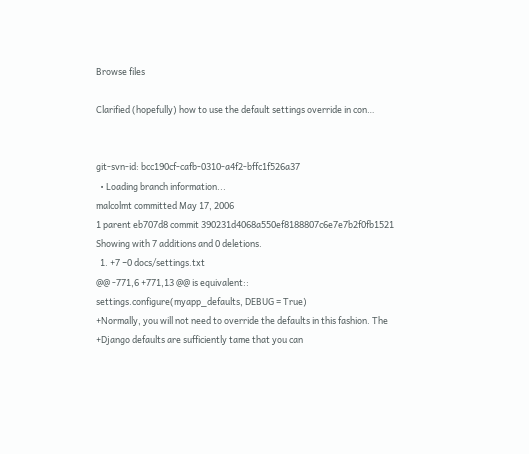Browse files

Clarified (hopefully) how to use the default settings override in con…


git-svn-id: bcc190cf-cafb-0310-a4f2-bffc1f526a37
  • Loading branch information...
malcolmt committed May 17, 2006
1 parent eb707d8 commit 390231d4068a550ef8188807c6e7e7b2f0fb1521
Showing with 7 additions and 0 deletions.
  1. +7 −0 docs/settings.txt
@@ -771,6 +771,13 @@ is equivalent::
settings.configure(myapp_defaults, DEBUG = True)
+Normally, you will not need to override the defaults in this fashion. The
+Django defaults are sufficiently tame that you can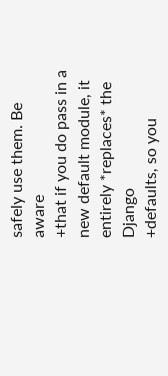safely use them. Be aware
+that if you do pass in a new default module, it entirely *replaces* the Django
+defaults, so you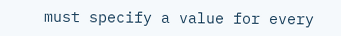must specify a value for every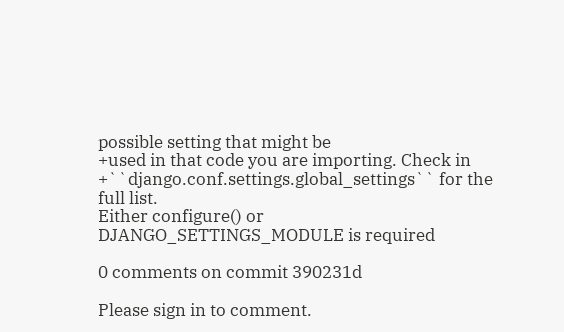possible setting that might be
+used in that code you are importing. Check in
+``django.conf.settings.global_settings`` for the full list.
Either configure() or DJANGO_SETTINGS_MODULE is required

0 comments on commit 390231d

Please sign in to comment.